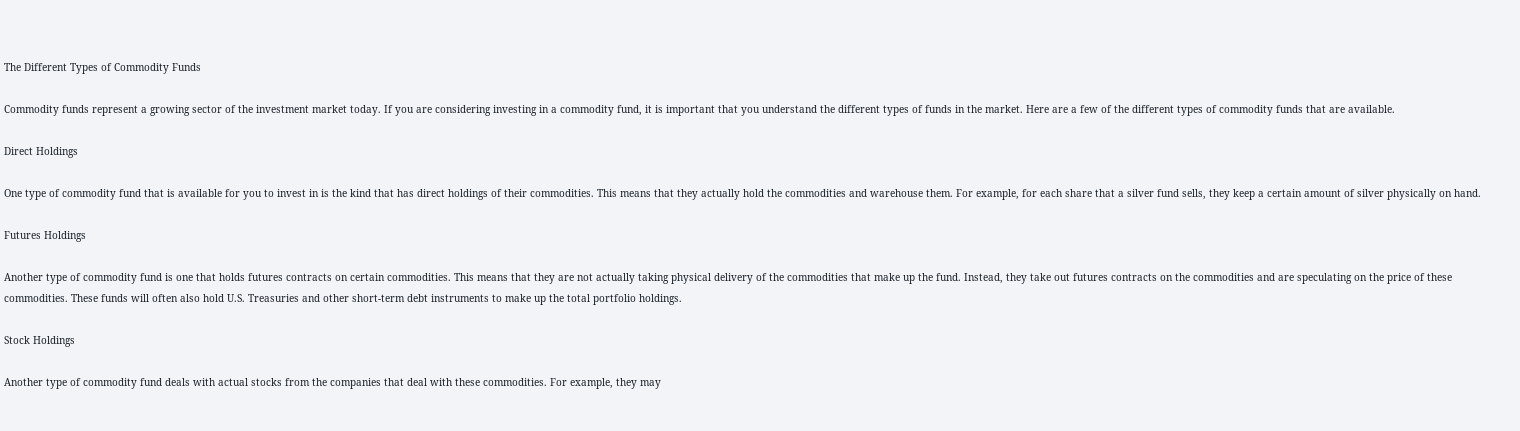The Different Types of Commodity Funds

Commodity funds represent a growing sector of the investment market today. If you are considering investing in a commodity fund, it is important that you understand the different types of funds in the market. Here are a few of the different types of commodity funds that are available.

Direct Holdings

One type of commodity fund that is available for you to invest in is the kind that has direct holdings of their commodities. This means that they actually hold the commodities and warehouse them. For example, for each share that a silver fund sells, they keep a certain amount of silver physically on hand.

Futures Holdings

Another type of commodity fund is one that holds futures contracts on certain commodities. This means that they are not actually taking physical delivery of the commodities that make up the fund. Instead, they take out futures contracts on the commodities and are speculating on the price of these commodities. These funds will often also hold U.S. Treasuries and other short-term debt instruments to make up the total portfolio holdings.

Stock Holdings

Another type of commodity fund deals with actual stocks from the companies that deal with these commodities. For example, they may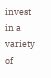invest in a variety of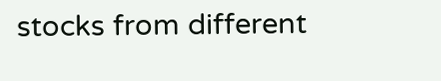stocks from different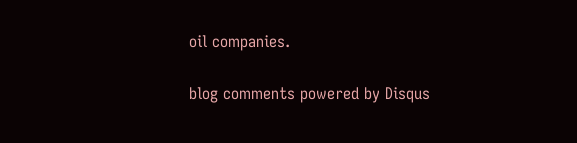oil companies.

blog comments powered by Disqus